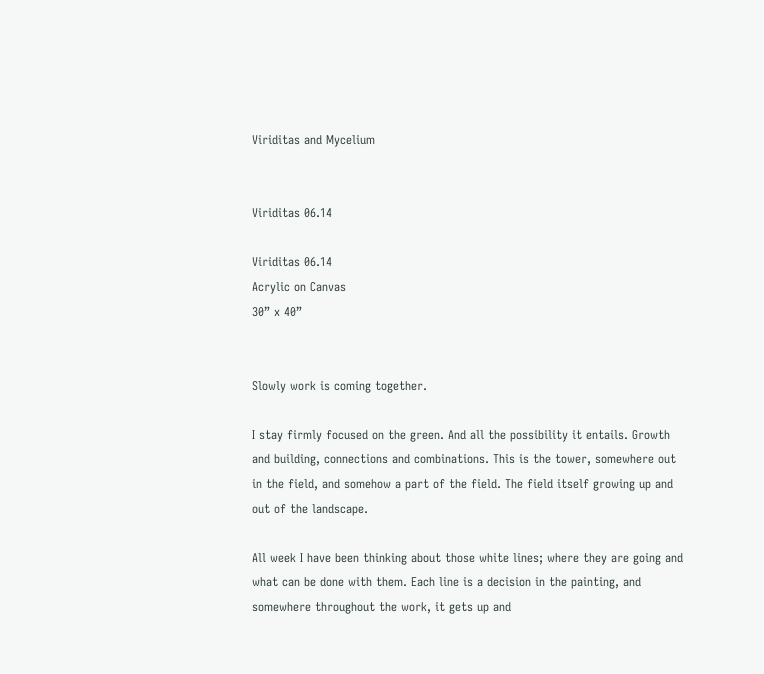Viriditas and Mycelium


Viriditas 06.14

Viriditas 06.14
Acrylic on Canvas
30” x 40”


Slowly work is coming together.

I stay firmly focused on the green. And all the possibility it entails. Growth and building, connections and combinations. This is the tower, somewhere out in the field, and somehow a part of the field. The field itself growing up and out of the landscape.

All week I have been thinking about those white lines; where they are going and what can be done with them. Each line is a decision in the painting, and somewhere throughout the work, it gets up and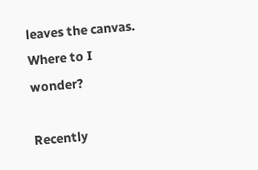leaves the canvas. Where to I wonder?

Recently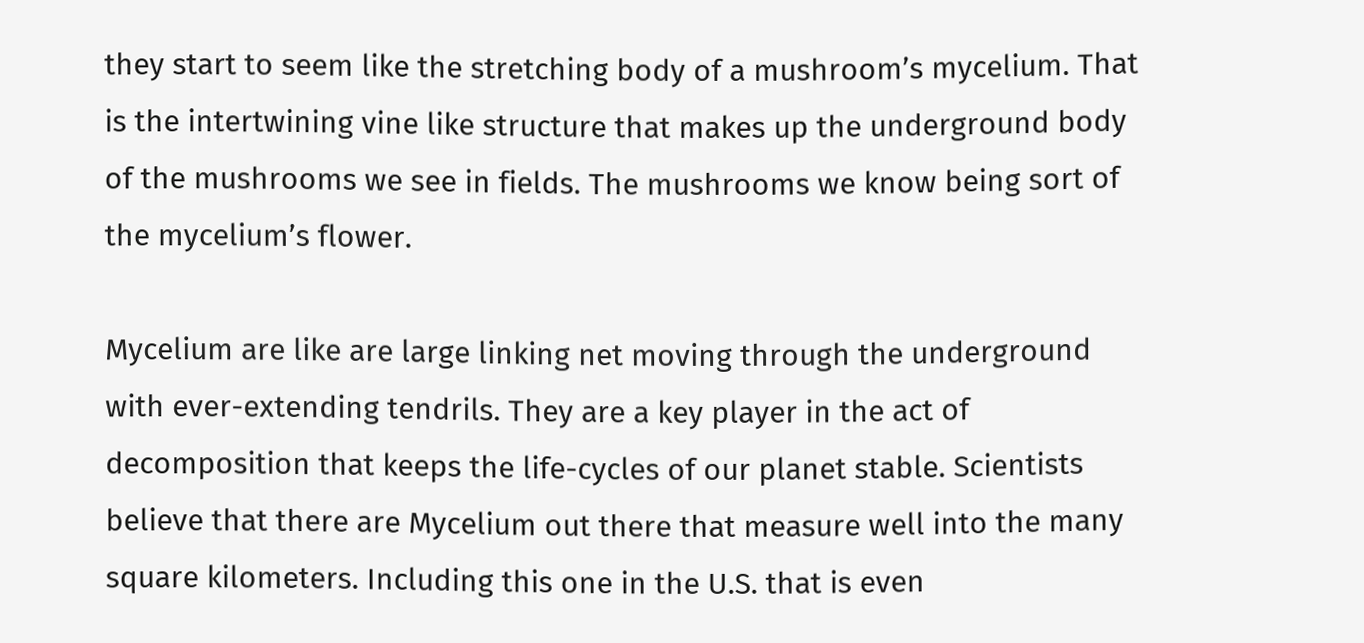they start to seem like the stretching body of a mushroom’s mycelium. That is the intertwining vine like structure that makes up the underground body of the mushrooms we see in fields. The mushrooms we know being sort of the mycelium’s flower.

Mycelium are like are large linking net moving through the underground with ever-extending tendrils. They are a key player in the act of decomposition that keeps the life-cycles of our planet stable. Scientists believe that there are Mycelium out there that measure well into the many square kilometers. Including this one in the U.S. that is even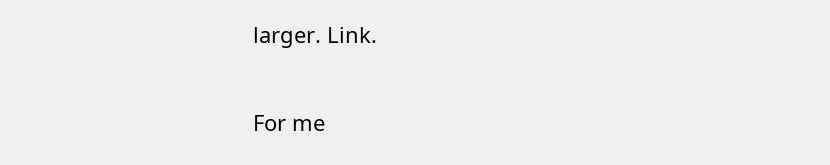larger. Link.

For me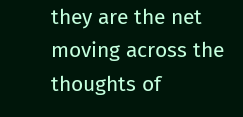they are the net moving across the thoughts of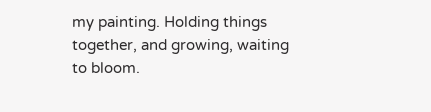my painting. Holding things together, and growing, waiting to bloom.